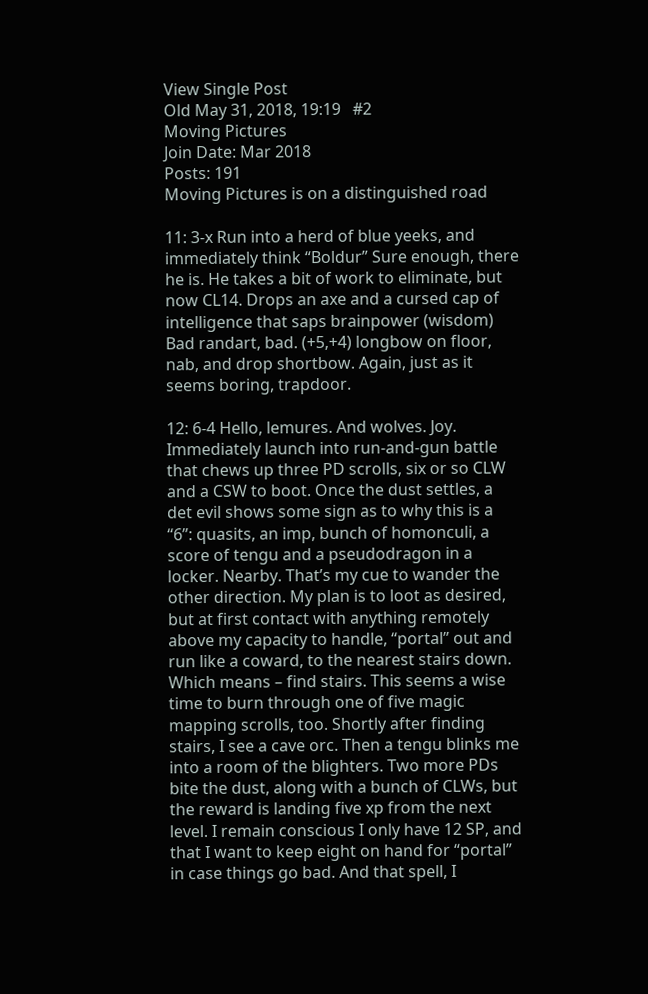View Single Post
Old May 31, 2018, 19:19   #2
Moving Pictures
Join Date: Mar 2018
Posts: 191
Moving Pictures is on a distinguished road

11: 3-x Run into a herd of blue yeeks, and immediately think “Boldur” Sure enough, there he is. He takes a bit of work to eliminate, but now CL14. Drops an axe and a cursed cap of intelligence that saps brainpower (wisdom) Bad randart, bad. (+5,+4) longbow on floor, nab, and drop shortbow. Again, just as it seems boring, trapdoor.

12: 6-4 Hello, lemures. And wolves. Joy. Immediately launch into run-and-gun battle that chews up three PD scrolls, six or so CLW and a CSW to boot. Once the dust settles, a det evil shows some sign as to why this is a “6”: quasits, an imp, bunch of homonculi, a score of tengu and a pseudodragon in a locker. Nearby. That’s my cue to wander the other direction. My plan is to loot as desired, but at first contact with anything remotely above my capacity to handle, “portal” out and run like a coward, to the nearest stairs down. Which means – find stairs. This seems a wise time to burn through one of five magic mapping scrolls, too. Shortly after finding stairs, I see a cave orc. Then a tengu blinks me into a room of the blighters. Two more PDs bite the dust, along with a bunch of CLWs, but the reward is landing five xp from the next level. I remain conscious I only have 12 SP, and that I want to keep eight on hand for “portal” in case things go bad. And that spell, I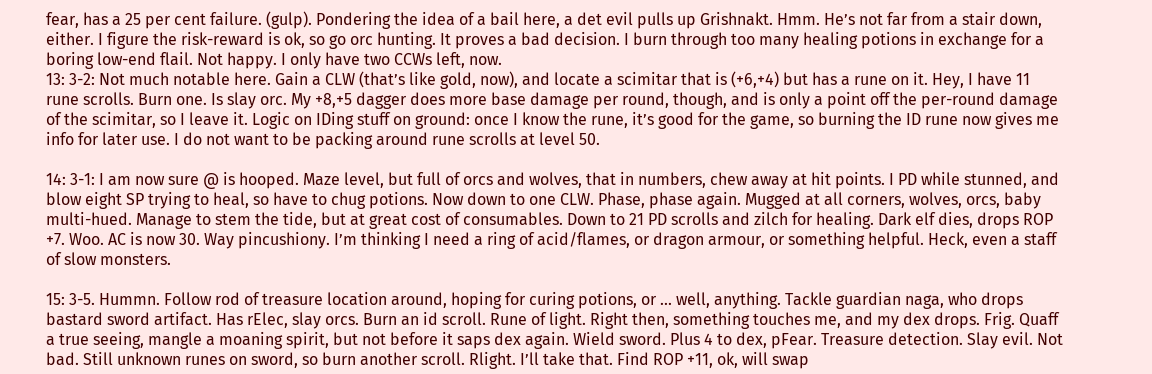fear, has a 25 per cent failure. (gulp). Pondering the idea of a bail here, a det evil pulls up Grishnakt. Hmm. He’s not far from a stair down, either. I figure the risk-reward is ok, so go orc hunting. It proves a bad decision. I burn through too many healing potions in exchange for a boring low-end flail. Not happy. I only have two CCWs left, now.
13: 3-2: Not much notable here. Gain a CLW (that’s like gold, now), and locate a scimitar that is (+6,+4) but has a rune on it. Hey, I have 11 rune scrolls. Burn one. Is slay orc. My +8,+5 dagger does more base damage per round, though, and is only a point off the per-round damage of the scimitar, so I leave it. Logic on IDing stuff on ground: once I know the rune, it’s good for the game, so burning the ID rune now gives me info for later use. I do not want to be packing around rune scrolls at level 50.

14: 3-1: I am now sure @ is hooped. Maze level, but full of orcs and wolves, that in numbers, chew away at hit points. I PD while stunned, and blow eight SP trying to heal, so have to chug potions. Now down to one CLW. Phase, phase again. Mugged at all corners, wolves, orcs, baby multi-hued. Manage to stem the tide, but at great cost of consumables. Down to 21 PD scrolls and zilch for healing. Dark elf dies, drops ROP +7. Woo. AC is now 30. Way pincushiony. I’m thinking I need a ring of acid/flames, or dragon armour, or something helpful. Heck, even a staff of slow monsters.

15: 3-5. Hummn. Follow rod of treasure location around, hoping for curing potions, or ... well, anything. Tackle guardian naga, who drops bastard sword artifact. Has rElec, slay orcs. Burn an id scroll. Rune of light. Right then, something touches me, and my dex drops. Frig. Quaff a true seeing, mangle a moaning spirit, but not before it saps dex again. Wield sword. Plus 4 to dex, pFear. Treasure detection. Slay evil. Not bad. Still unknown runes on sword, so burn another scroll. Rlight. I’ll take that. Find ROP +11, ok, will swap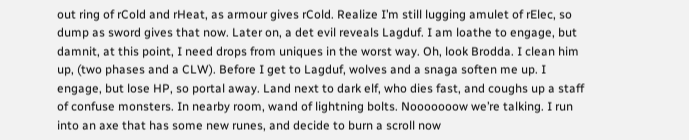out ring of rCold and rHeat, as armour gives rCold. Realize I’m still lugging amulet of rElec, so dump as sword gives that now. Later on, a det evil reveals Lagduf. I am loathe to engage, but damnit, at this point, I need drops from uniques in the worst way. Oh, look Brodda. I clean him up, (two phases and a CLW). Before I get to Lagduf, wolves and a snaga soften me up. I engage, but lose HP, so portal away. Land next to dark elf, who dies fast, and coughs up a staff of confuse monsters. In nearby room, wand of lightning bolts. Nooooooow we’re talking. I run into an axe that has some new runes, and decide to burn a scroll now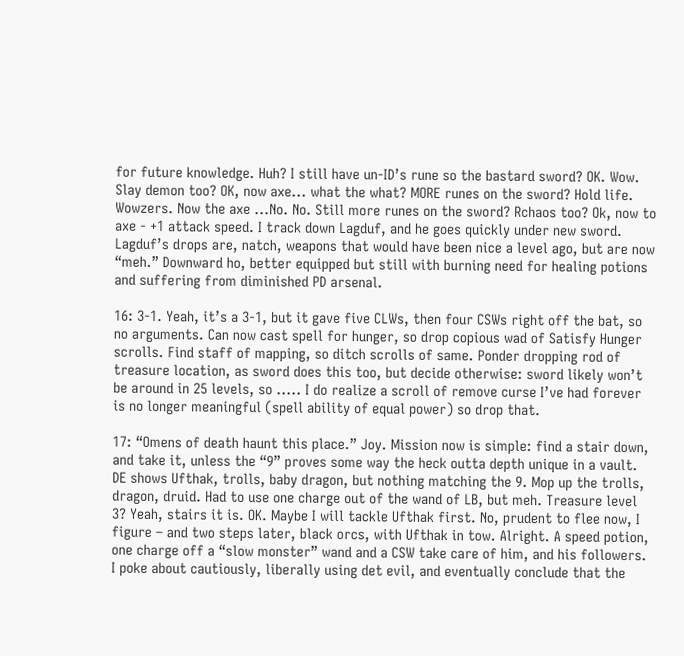for future knowledge. Huh? I still have un-ID’s rune so the bastard sword? OK. Wow. Slay demon too? OK, now axe... what the what? MORE runes on the sword? Hold life. Wowzers. Now the axe ...No. No. Still more runes on the sword? Rchaos too? Ok, now to axe - +1 attack speed. I track down Lagduf, and he goes quickly under new sword. Lagduf’s drops are, natch, weapons that would have been nice a level ago, but are now “meh.” Downward ho, better equipped but still with burning need for healing potions and suffering from diminished PD arsenal.

16: 3-1. Yeah, it’s a 3-1, but it gave five CLWs, then four CSWs right off the bat, so no arguments. Can now cast spell for hunger, so drop copious wad of Satisfy Hunger scrolls. Find staff of mapping, so ditch scrolls of same. Ponder dropping rod of treasure location, as sword does this too, but decide otherwise: sword likely won’t be around in 25 levels, so ..... I do realize a scroll of remove curse I’ve had forever is no longer meaningful (spell ability of equal power) so drop that.

17: “Omens of death haunt this place.” Joy. Mission now is simple: find a stair down, and take it, unless the “9” proves some way the heck outta depth unique in a vault. DE shows Ufthak, trolls, baby dragon, but nothing matching the 9. Mop up the trolls, dragon, druid. Had to use one charge out of the wand of LB, but meh. Treasure level 3? Yeah, stairs it is. OK. Maybe I will tackle Ufthak first. No, prudent to flee now, I figure – and two steps later, black orcs, with Ufthak in tow. Alright. A speed potion, one charge off a “slow monster” wand and a CSW take care of him, and his followers. I poke about cautiously, liberally using det evil, and eventually conclude that the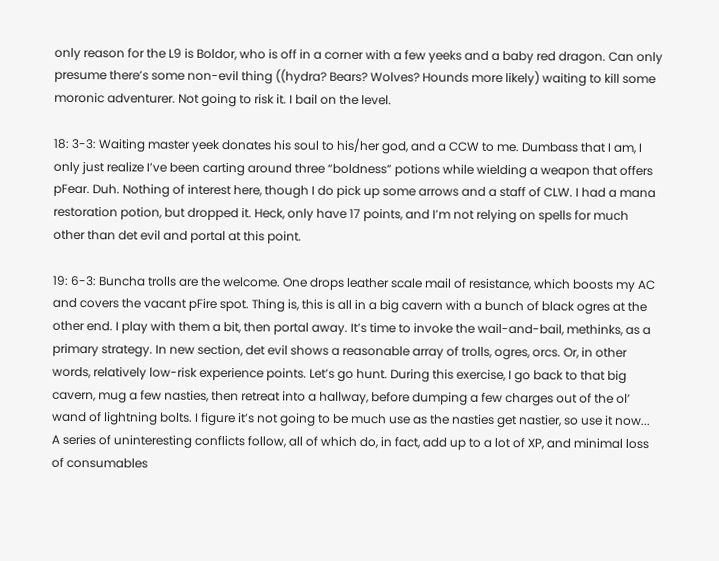only reason for the L9 is Boldor, who is off in a corner with a few yeeks and a baby red dragon. Can only presume there’s some non-evil thing ((hydra? Bears? Wolves? Hounds more likely) waiting to kill some moronic adventurer. Not going to risk it. I bail on the level.

18: 3-3: Waiting master yeek donates his soul to his/her god, and a CCW to me. Dumbass that I am, I only just realize I’ve been carting around three “boldness” potions while wielding a weapon that offers pFear. Duh. Nothing of interest here, though I do pick up some arrows and a staff of CLW. I had a mana restoration potion, but dropped it. Heck, only have 17 points, and I’m not relying on spells for much other than det evil and portal at this point.

19: 6-3: Buncha trolls are the welcome. One drops leather scale mail of resistance, which boosts my AC and covers the vacant pFire spot. Thing is, this is all in a big cavern with a bunch of black ogres at the other end. I play with them a bit, then portal away. It’s time to invoke the wail-and-bail, methinks, as a primary strategy. In new section, det evil shows a reasonable array of trolls, ogres, orcs. Or, in other words, relatively low-risk experience points. Let’s go hunt. During this exercise, I go back to that big cavern, mug a few nasties, then retreat into a hallway, before dumping a few charges out of the ol’ wand of lightning bolts. I figure it’s not going to be much use as the nasties get nastier, so use it now... A series of uninteresting conflicts follow, all of which do, in fact, add up to a lot of XP, and minimal loss of consumables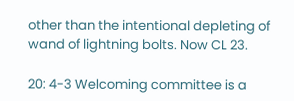other than the intentional depleting of wand of lightning bolts. Now CL 23.

20: 4-3 Welcoming committee is a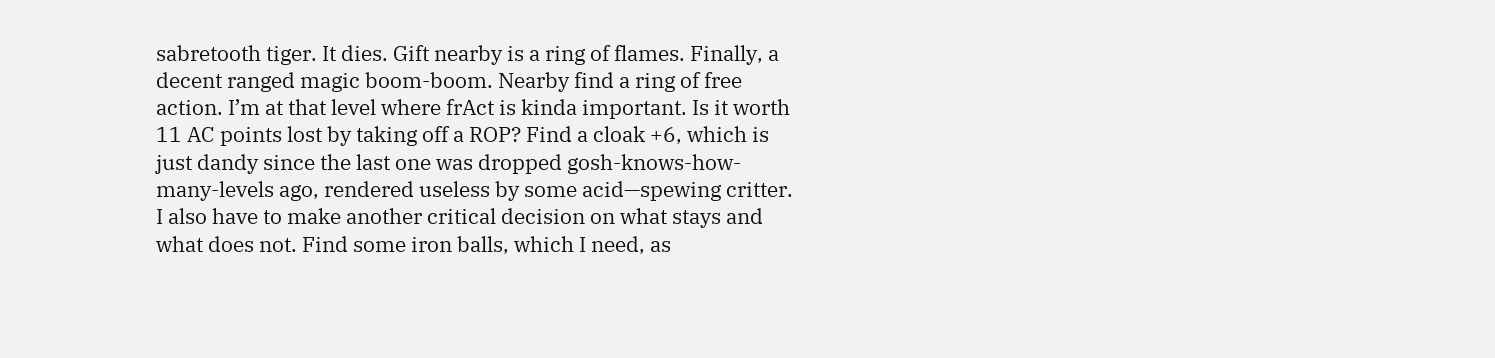sabretooth tiger. It dies. Gift nearby is a ring of flames. Finally, a decent ranged magic boom-boom. Nearby find a ring of free action. I’m at that level where frAct is kinda important. Is it worth 11 AC points lost by taking off a ROP? Find a cloak +6, which is just dandy since the last one was dropped gosh-knows-how-many-levels ago, rendered useless by some acid—spewing critter. I also have to make another critical decision on what stays and what does not. Find some iron balls, which I need, as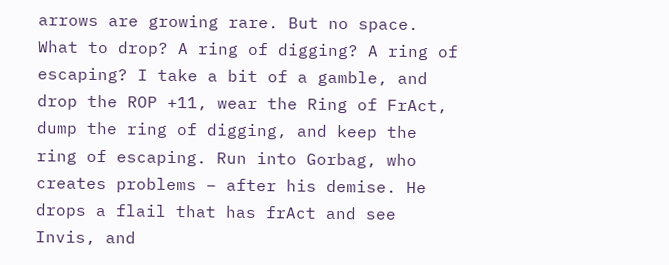arrows are growing rare. But no space. What to drop? A ring of digging? A ring of escaping? I take a bit of a gamble, and drop the ROP +11, wear the Ring of FrAct, dump the ring of digging, and keep the ring of escaping. Run into Gorbag, who creates problems – after his demise. He drops a flail that has frAct and see Invis, and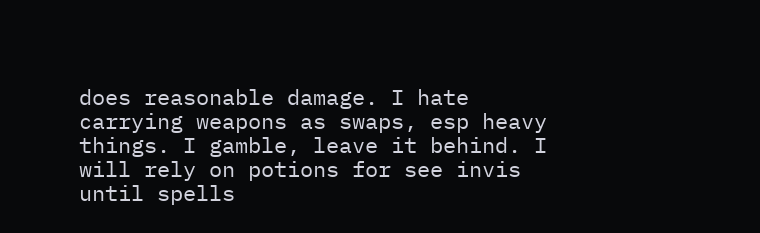does reasonable damage. I hate carrying weapons as swaps, esp heavy things. I gamble, leave it behind. I will rely on potions for see invis until spells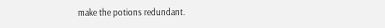make the potions redundant.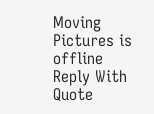Moving Pictures is offline   Reply With Quote